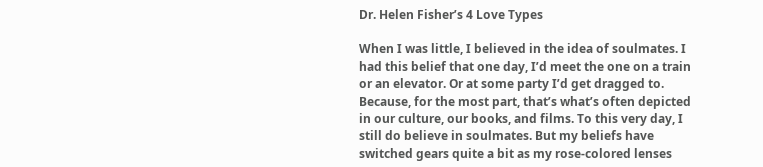Dr. Helen Fisher’s 4 Love Types

When I was little, I believed in the idea of soulmates. I had this belief that one day, I’d meet the one on a train or an elevator. Or at some party I’d get dragged to. Because, for the most part, that’s what’s often depicted in our culture, our books, and films. To this very day, I still do believe in soulmates. But my beliefs have switched gears quite a bit as my rose-colored lenses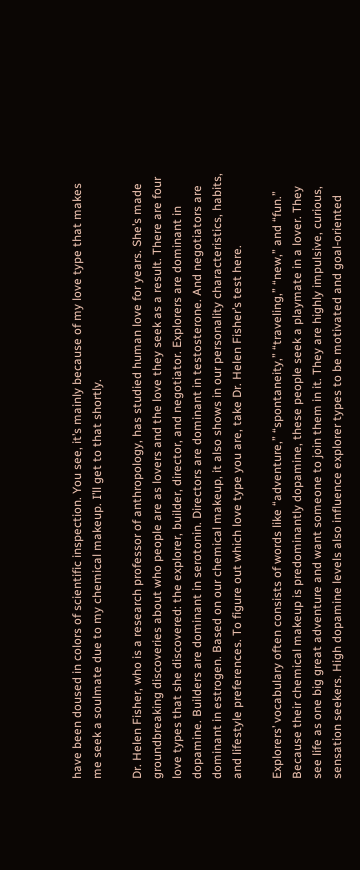have been doused in colors of scientific inspection. You see, it’s mainly because of my love type that makes me seek a soulmate due to my chemical makeup. I’ll get to that shortly.

Dr. Helen Fisher, who is a research professor of anthropology, has studied human love for years. She’s made groundbreaking discoveries about who people are as lovers and the love they seek as a result. There are four love types that she discovered: the explorer, builder, director, and negotiator. Explorers are dominant in dopamine. Builders are dominant in serotonin. Directors are dominant in testosterone. And negotiators are dominant in estrogen. Based on our chemical makeup, it also shows in our personality characteristics, habits, and lifestyle preferences. To figure out which love type you are, take Dr. Helen Fisher’s test here.

Explorers’ vocabulary often consists of words like “adventure,” “spontaneity,” “traveling,” “new,” and “fun.” Because their chemical makeup is predominantly dopamine, these people seek a playmate in a lover. They see life as one big great adventure and want someone to join them in it. They are highly impulsive, curious, sensation seekers. High dopamine levels also influence explorer types to be motivated and goal-oriented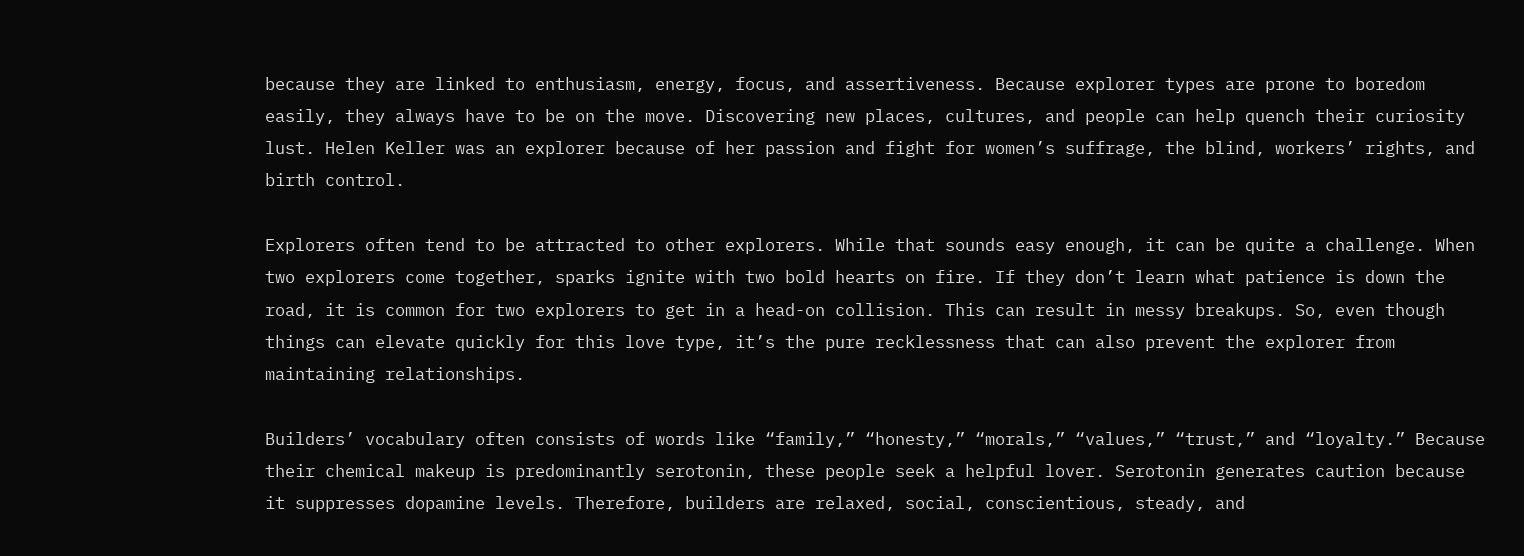because they are linked to enthusiasm, energy, focus, and assertiveness. Because explorer types are prone to boredom easily, they always have to be on the move. Discovering new places, cultures, and people can help quench their curiosity lust. Helen Keller was an explorer because of her passion and fight for women’s suffrage, the blind, workers’ rights, and birth control.

Explorers often tend to be attracted to other explorers. While that sounds easy enough, it can be quite a challenge. When two explorers come together, sparks ignite with two bold hearts on fire. If they don’t learn what patience is down the road, it is common for two explorers to get in a head-on collision. This can result in messy breakups. So, even though things can elevate quickly for this love type, it’s the pure recklessness that can also prevent the explorer from maintaining relationships.

Builders’ vocabulary often consists of words like “family,” “honesty,” “morals,” “values,” “trust,” and “loyalty.” Because their chemical makeup is predominantly serotonin, these people seek a helpful lover. Serotonin generates caution because it suppresses dopamine levels. Therefore, builders are relaxed, social, conscientious, steady, and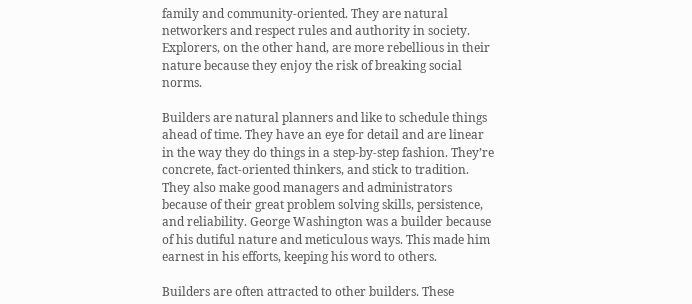family and community-oriented. They are natural networkers and respect rules and authority in society. Explorers, on the other hand, are more rebellious in their nature because they enjoy the risk of breaking social norms.

Builders are natural planners and like to schedule things ahead of time. They have an eye for detail and are linear in the way they do things in a step-by-step fashion. They’re concrete, fact-oriented thinkers, and stick to tradition. They also make good managers and administrators because of their great problem solving skills, persistence, and reliability. George Washington was a builder because of his dutiful nature and meticulous ways. This made him earnest in his efforts, keeping his word to others.

Builders are often attracted to other builders. These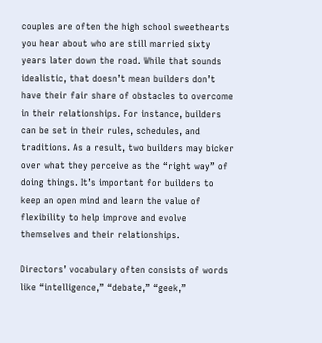couples are often the high school sweethearts you hear about who are still married sixty years later down the road. While that sounds idealistic, that doesn’t mean builders don’t have their fair share of obstacles to overcome in their relationships. For instance, builders can be set in their rules, schedules, and traditions. As a result, two builders may bicker over what they perceive as the “right way” of doing things. It’s important for builders to keep an open mind and learn the value of flexibility to help improve and evolve themselves and their relationships.

Directors’ vocabulary often consists of words like “intelligence,” “debate,” “geek,”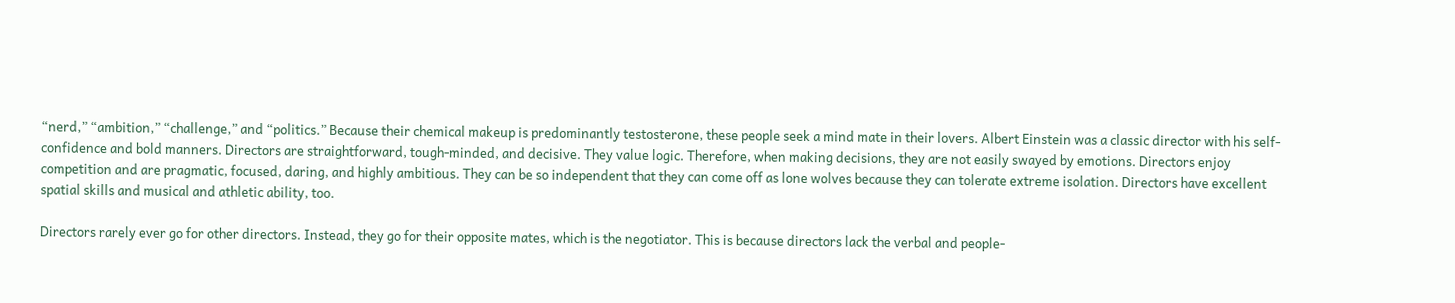“nerd,” “ambition,” “challenge,” and “politics.” Because their chemical makeup is predominantly testosterone, these people seek a mind mate in their lovers. Albert Einstein was a classic director with his self-confidence and bold manners. Directors are straightforward, tough-minded, and decisive. They value logic. Therefore, when making decisions, they are not easily swayed by emotions. Directors enjoy competition and are pragmatic, focused, daring, and highly ambitious. They can be so independent that they can come off as lone wolves because they can tolerate extreme isolation. Directors have excellent spatial skills and musical and athletic ability, too.

Directors rarely ever go for other directors. Instead, they go for their opposite mates, which is the negotiator. This is because directors lack the verbal and people-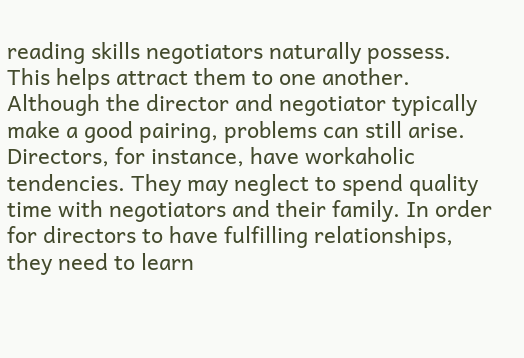reading skills negotiators naturally possess. This helps attract them to one another. Although the director and negotiator typically make a good pairing, problems can still arise. Directors, for instance, have workaholic tendencies. They may neglect to spend quality time with negotiators and their family. In order for directors to have fulfilling relationships, they need to learn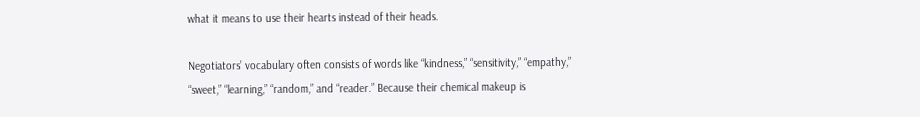what it means to use their hearts instead of their heads.

Negotiators’ vocabulary often consists of words like “kindness,” “sensitivity,” “empathy,” “sweet,” “learning,” “random,” and “reader.” Because their chemical makeup is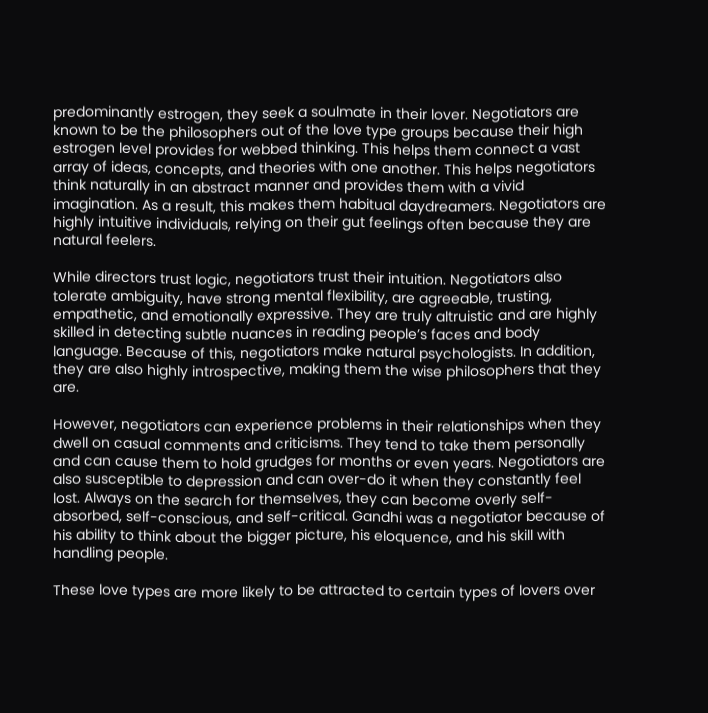predominantly estrogen, they seek a soulmate in their lover. Negotiators are known to be the philosophers out of the love type groups because their high estrogen level provides for webbed thinking. This helps them connect a vast array of ideas, concepts, and theories with one another. This helps negotiators think naturally in an abstract manner and provides them with a vivid imagination. As a result, this makes them habitual daydreamers. Negotiators are highly intuitive individuals, relying on their gut feelings often because they are natural feelers.

While directors trust logic, negotiators trust their intuition. Negotiators also tolerate ambiguity, have strong mental flexibility, are agreeable, trusting, empathetic, and emotionally expressive. They are truly altruistic and are highly skilled in detecting subtle nuances in reading people’s faces and body language. Because of this, negotiators make natural psychologists. In addition, they are also highly introspective, making them the wise philosophers that they are.

However, negotiators can experience problems in their relationships when they dwell on casual comments and criticisms. They tend to take them personally and can cause them to hold grudges for months or even years. Negotiators are also susceptible to depression and can over-do it when they constantly feel lost. Always on the search for themselves, they can become overly self-absorbed, self-conscious, and self-critical. Gandhi was a negotiator because of his ability to think about the bigger picture, his eloquence, and his skill with handling people.

These love types are more likely to be attracted to certain types of lovers over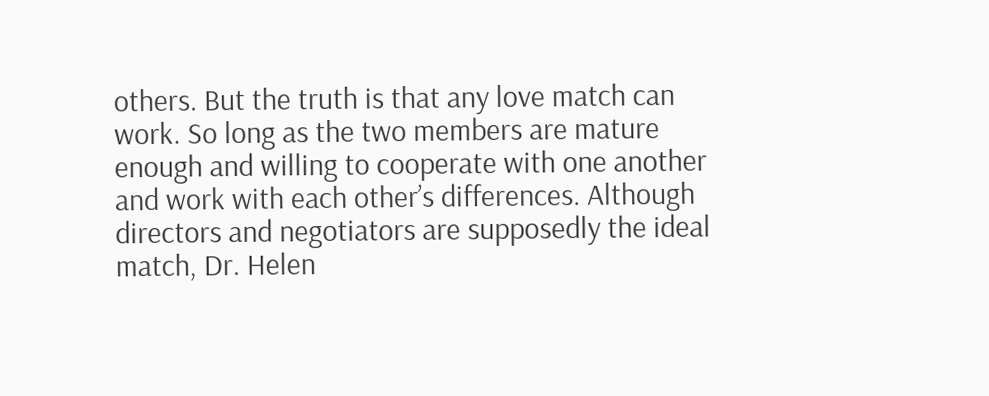others. But the truth is that any love match can work. So long as the two members are mature enough and willing to cooperate with one another and work with each other’s differences. Although directors and negotiators are supposedly the ideal match, Dr. Helen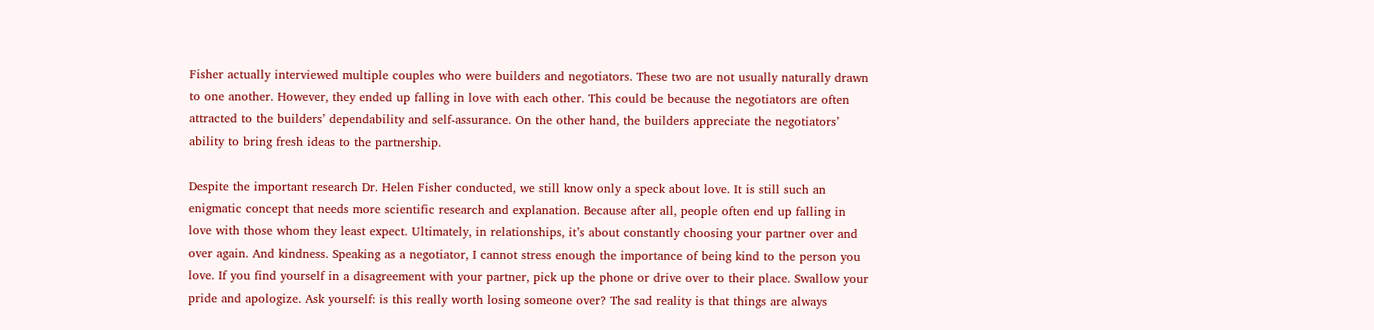Fisher actually interviewed multiple couples who were builders and negotiators. These two are not usually naturally drawn to one another. However, they ended up falling in love with each other. This could be because the negotiators are often attracted to the builders’ dependability and self-assurance. On the other hand, the builders appreciate the negotiators’ ability to bring fresh ideas to the partnership.

Despite the important research Dr. Helen Fisher conducted, we still know only a speck about love. It is still such an enigmatic concept that needs more scientific research and explanation. Because after all, people often end up falling in love with those whom they least expect. Ultimately, in relationships, it’s about constantly choosing your partner over and over again. And kindness. Speaking as a negotiator, I cannot stress enough the importance of being kind to the person you love. If you find yourself in a disagreement with your partner, pick up the phone or drive over to their place. Swallow your pride and apologize. Ask yourself: is this really worth losing someone over? The sad reality is that things are always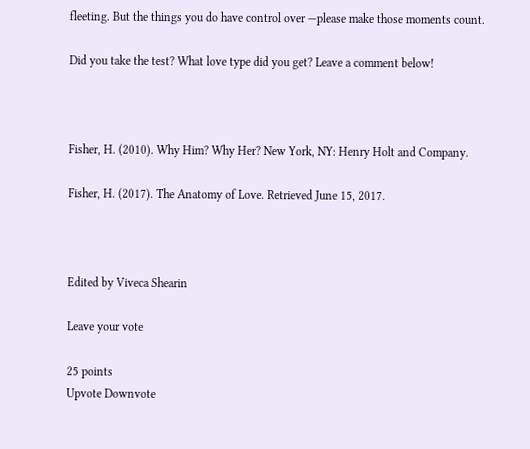fleeting. But the things you do have control over —please make those moments count.

Did you take the test? What love type did you get? Leave a comment below!



Fisher, H. (2010). Why Him? Why Her? New York, NY: Henry Holt and Company.

Fisher, H. (2017). The Anatomy of Love. Retrieved June 15, 2017.



Edited by Viveca Shearin

Leave your vote

25 points
Upvote Downvote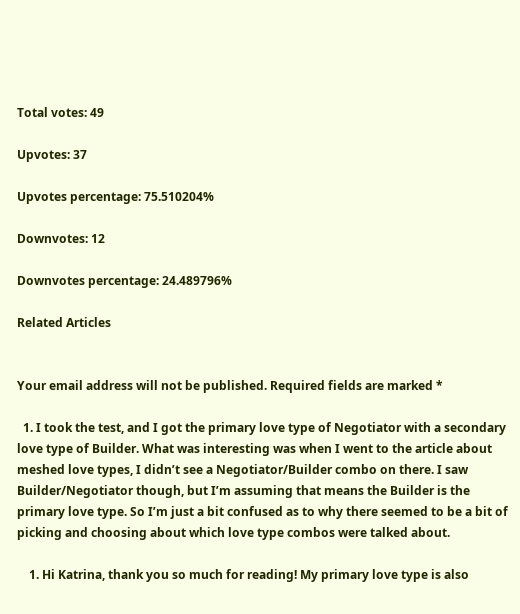Total votes: 49

Upvotes: 37

Upvotes percentage: 75.510204%

Downvotes: 12

Downvotes percentage: 24.489796%

Related Articles


Your email address will not be published. Required fields are marked *

  1. I took the test, and I got the primary love type of Negotiator with a secondary love type of Builder. What was interesting was when I went to the article about meshed love types, I didn’t see a Negotiator/Builder combo on there. I saw Builder/Negotiator though, but I’m assuming that means the Builder is the primary love type. So I’m just a bit confused as to why there seemed to be a bit of picking and choosing about which love type combos were talked about.

    1. Hi Katrina, thank you so much for reading! My primary love type is also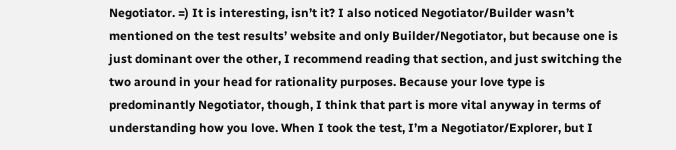Negotiator. =) It is interesting, isn’t it? I also noticed Negotiator/Builder wasn’t mentioned on the test results’ website and only Builder/Negotiator, but because one is just dominant over the other, I recommend reading that section, and just switching the two around in your head for rationality purposes. Because your love type is predominantly Negotiator, though, I think that part is more vital anyway in terms of understanding how you love. When I took the test, I’m a Negotiator/Explorer, but I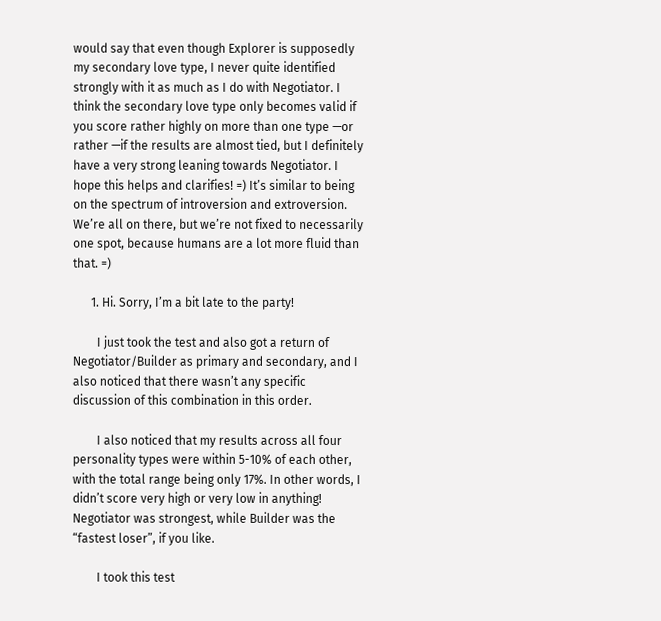would say that even though Explorer is supposedly my secondary love type, I never quite identified strongly with it as much as I do with Negotiator. I think the secondary love type only becomes valid if you score rather highly on more than one type —or rather —if the results are almost tied, but I definitely have a very strong leaning towards Negotiator. I hope this helps and clarifies! =) It’s similar to being on the spectrum of introversion and extroversion. We’re all on there, but we’re not fixed to necessarily one spot, because humans are a lot more fluid than that. =)

      1. Hi. Sorry, I’m a bit late to the party!

        I just took the test and also got a return of Negotiator/Builder as primary and secondary, and I also noticed that there wasn’t any specific discussion of this combination in this order.

        I also noticed that my results across all four personality types were within 5-10% of each other, with the total range being only 17%. In other words, I didn’t score very high or very low in anything! Negotiator was strongest, while Builder was the “fastest loser”, if you like.

        I took this test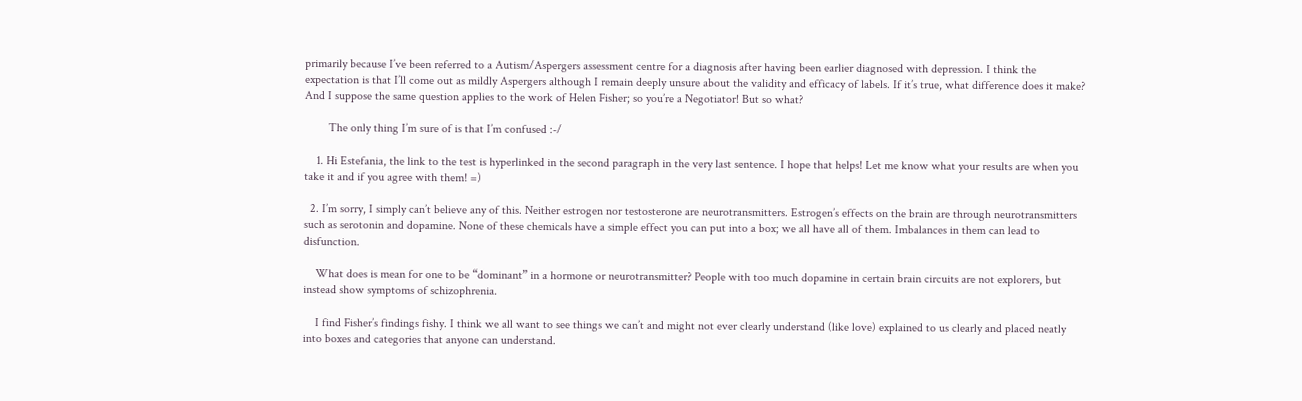primarily because I’ve been referred to a Autism/Aspergers assessment centre for a diagnosis after having been earlier diagnosed with depression. I think the expectation is that I’ll come out as mildly Aspergers although I remain deeply unsure about the validity and efficacy of labels. If it’s true, what difference does it make? And I suppose the same question applies to the work of Helen Fisher; so you’re a Negotiator! But so what?

        The only thing I’m sure of is that I’m confused :-/

    1. Hi Estefania, the link to the test is hyperlinked in the second paragraph in the very last sentence. I hope that helps! Let me know what your results are when you take it and if you agree with them! =)

  2. I’m sorry, I simply can’t believe any of this. Neither estrogen nor testosterone are neurotransmitters. Estrogen’s effects on the brain are through neurotransmitters such as serotonin and dopamine. None of these chemicals have a simple effect you can put into a box; we all have all of them. Imbalances in them can lead to disfunction.

    What does is mean for one to be “dominant” in a hormone or neurotransmitter? People with too much dopamine in certain brain circuits are not explorers, but instead show symptoms of schizophrenia.

    I find Fisher’s findings fishy. I think we all want to see things we can’t and might not ever clearly understand (like love) explained to us clearly and placed neatly into boxes and categories that anyone can understand.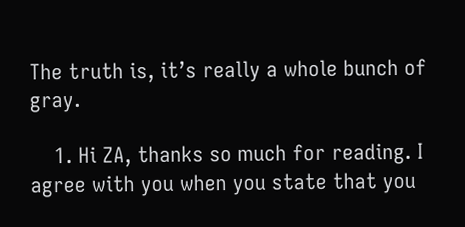The truth is, it’s really a whole bunch of gray.

    1. Hi ZA, thanks so much for reading. I agree with you when you state that you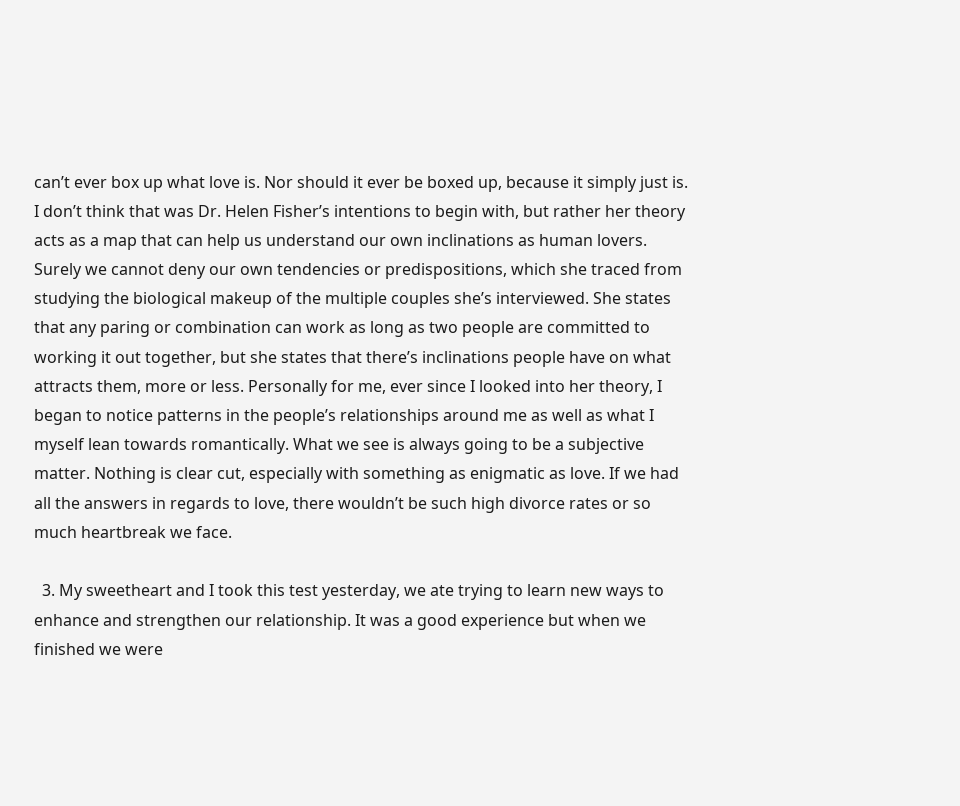can’t ever box up what love is. Nor should it ever be boxed up, because it simply just is. I don’t think that was Dr. Helen Fisher’s intentions to begin with, but rather her theory acts as a map that can help us understand our own inclinations as human lovers. Surely we cannot deny our own tendencies or predispositions, which she traced from studying the biological makeup of the multiple couples she’s interviewed. She states that any paring or combination can work as long as two people are committed to working it out together, but she states that there’s inclinations people have on what attracts them, more or less. Personally for me, ever since I looked into her theory, I began to notice patterns in the people’s relationships around me as well as what I myself lean towards romantically. What we see is always going to be a subjective matter. Nothing is clear cut, especially with something as enigmatic as love. If we had all the answers in regards to love, there wouldn’t be such high divorce rates or so much heartbreak we face.

  3. My sweetheart and I took this test yesterday, we ate trying to learn new ways to enhance and strengthen our relationship. It was a good experience but when we finished we were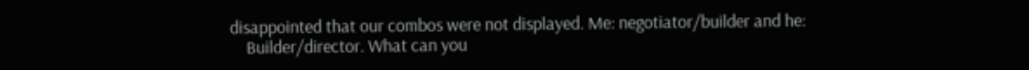disappointed that our combos were not displayed. Me: negotiator/builder and he:
    Builder/director. What can you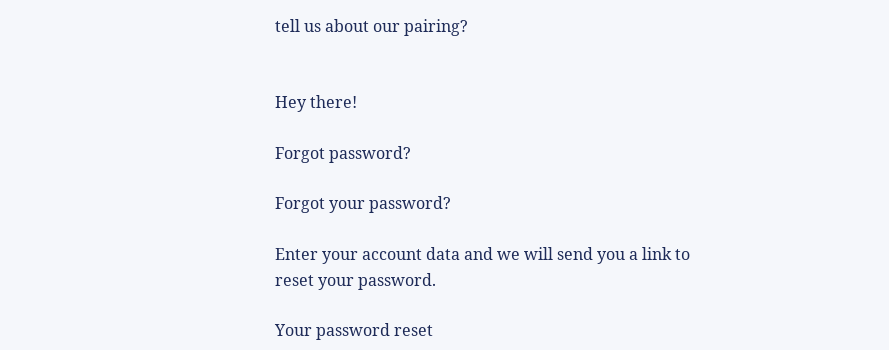tell us about our pairing?


Hey there!

Forgot password?

Forgot your password?

Enter your account data and we will send you a link to reset your password.

Your password reset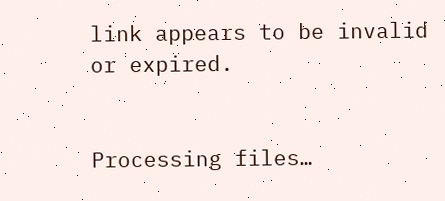link appears to be invalid or expired.


Processing files…